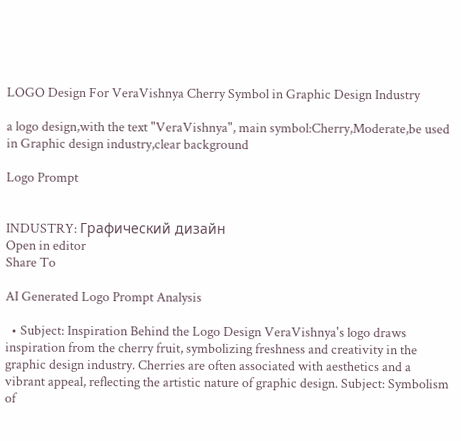LOGO Design For VeraVishnya Cherry Symbol in Graphic Design Industry

a logo design,with the text "VeraVishnya", main symbol:Cherry,Moderate,be used in Graphic design industry,clear background

Logo Prompt


INDUSTRY: Графический дизайн
Open in editor
Share To

AI Generated Logo Prompt Analysis

  • Subject: Inspiration Behind the Logo Design VeraVishnya's logo draws inspiration from the cherry fruit, symbolizing freshness and creativity in the graphic design industry. Cherries are often associated with aesthetics and a vibrant appeal, reflecting the artistic nature of graphic design. Subject: Symbolism of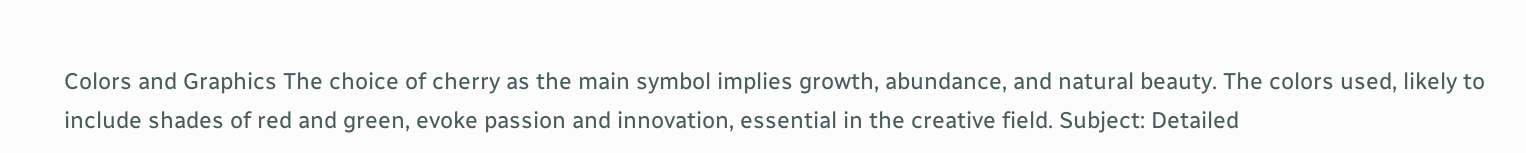Colors and Graphics The choice of cherry as the main symbol implies growth, abundance, and natural beauty. The colors used, likely to include shades of red and green, evoke passion and innovation, essential in the creative field. Subject: Detailed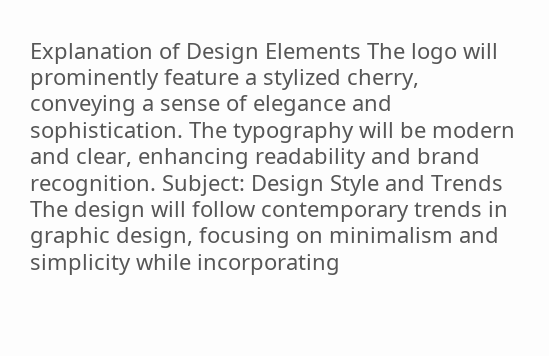Explanation of Design Elements The logo will prominently feature a stylized cherry, conveying a sense of elegance and sophistication. The typography will be modern and clear, enhancing readability and brand recognition. Subject: Design Style and Trends The design will follow contemporary trends in graphic design, focusing on minimalism and simplicity while incorporating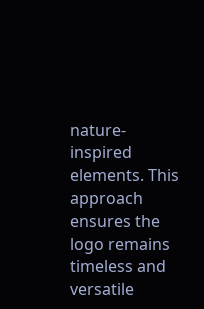nature-inspired elements. This approach ensures the logo remains timeless and versatile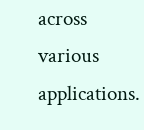across various applications.